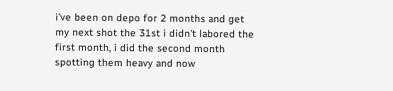i've been on depo for 2 months and get my next shot the 31st i didn't labored the first month, i did the second month spotting them heavy and now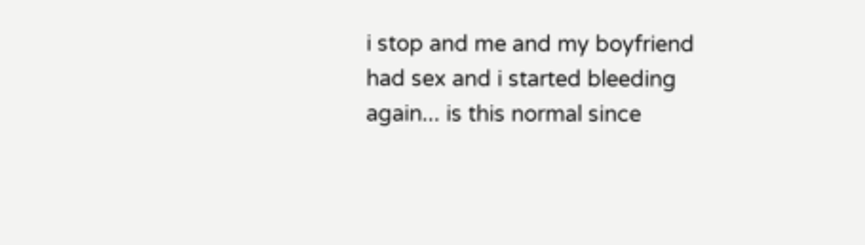i stop and me and my boyfriend had sex and i started bleeding again... is this normal since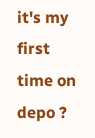it's my first time on depo ?